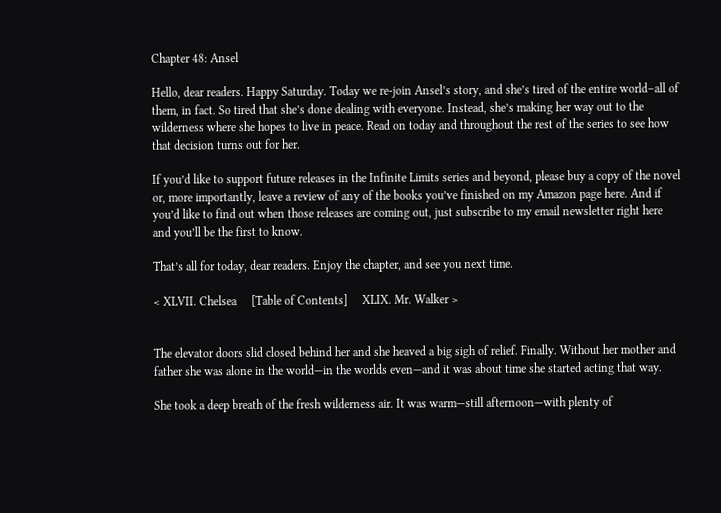Chapter 48: Ansel

Hello, dear readers. Happy Saturday. Today we re-join Ansel’s story, and she’s tired of the entire world–all of them, in fact. So tired that she’s done dealing with everyone. Instead, she’s making her way out to the wilderness where she hopes to live in peace. Read on today and throughout the rest of the series to see how that decision turns out for her.

If you’d like to support future releases in the Infinite Limits series and beyond, please buy a copy of the novel or, more importantly, leave a review of any of the books you’ve finished on my Amazon page here. And if you’d like to find out when those releases are coming out, just subscribe to my email newsletter right here and you’ll be the first to know.

That’s all for today, dear readers. Enjoy the chapter, and see you next time.

< XLVII. Chelsea     [Table of Contents]     XLIX. Mr. Walker >


The elevator doors slid closed behind her and she heaved a big sigh of relief. Finally. Without her mother and father she was alone in the world—in the worlds even—and it was about time she started acting that way.

She took a deep breath of the fresh wilderness air. It was warm—still afternoon—with plenty of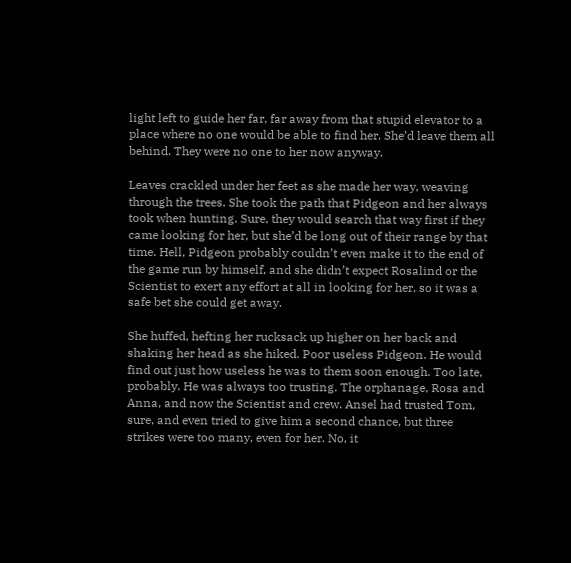light left to guide her far, far away from that stupid elevator to a place where no one would be able to find her. She’d leave them all behind. They were no one to her now anyway.

Leaves crackled under her feet as she made her way, weaving through the trees. She took the path that Pidgeon and her always took when hunting. Sure, they would search that way first if they came looking for her, but she’d be long out of their range by that time. Hell, Pidgeon probably couldn’t even make it to the end of the game run by himself, and she didn’t expect Rosalind or the Scientist to exert any effort at all in looking for her, so it was a safe bet she could get away.

She huffed, hefting her rucksack up higher on her back and shaking her head as she hiked. Poor useless Pidgeon. He would find out just how useless he was to them soon enough. Too late, probably. He was always too trusting. The orphanage, Rosa and Anna, and now the Scientist and crew. Ansel had trusted Tom, sure, and even tried to give him a second chance, but three strikes were too many, even for her. No, it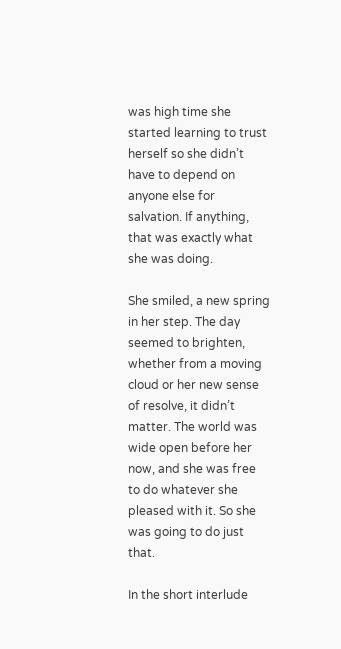was high time she started learning to trust herself so she didn’t have to depend on anyone else for salvation. If anything, that was exactly what she was doing.

She smiled, a new spring in her step. The day seemed to brighten, whether from a moving cloud or her new sense of resolve, it didn’t matter. The world was wide open before her now, and she was free to do whatever she pleased with it. So she was going to do just that.

In the short interlude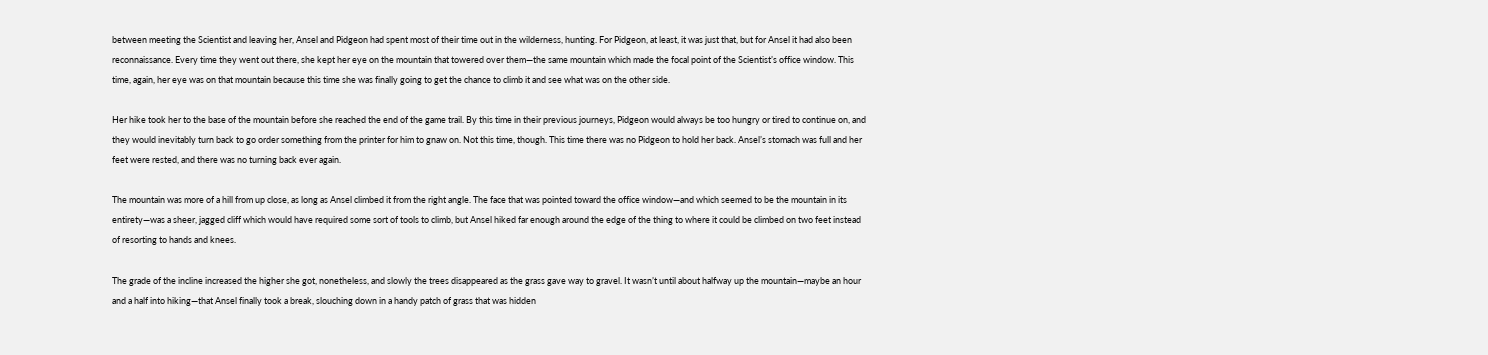between meeting the Scientist and leaving her, Ansel and Pidgeon had spent most of their time out in the wilderness, hunting. For Pidgeon, at least, it was just that, but for Ansel it had also been reconnaissance. Every time they went out there, she kept her eye on the mountain that towered over them—the same mountain which made the focal point of the Scientist’s office window. This time, again, her eye was on that mountain because this time she was finally going to get the chance to climb it and see what was on the other side.

Her hike took her to the base of the mountain before she reached the end of the game trail. By this time in their previous journeys, Pidgeon would always be too hungry or tired to continue on, and they would inevitably turn back to go order something from the printer for him to gnaw on. Not this time, though. This time there was no Pidgeon to hold her back. Ansel’s stomach was full and her feet were rested, and there was no turning back ever again.

The mountain was more of a hill from up close, as long as Ansel climbed it from the right angle. The face that was pointed toward the office window—and which seemed to be the mountain in its entirety—was a sheer, jagged cliff which would have required some sort of tools to climb, but Ansel hiked far enough around the edge of the thing to where it could be climbed on two feet instead of resorting to hands and knees.

The grade of the incline increased the higher she got, nonetheless, and slowly the trees disappeared as the grass gave way to gravel. It wasn’t until about halfway up the mountain—maybe an hour and a half into hiking—that Ansel finally took a break, slouching down in a handy patch of grass that was hidden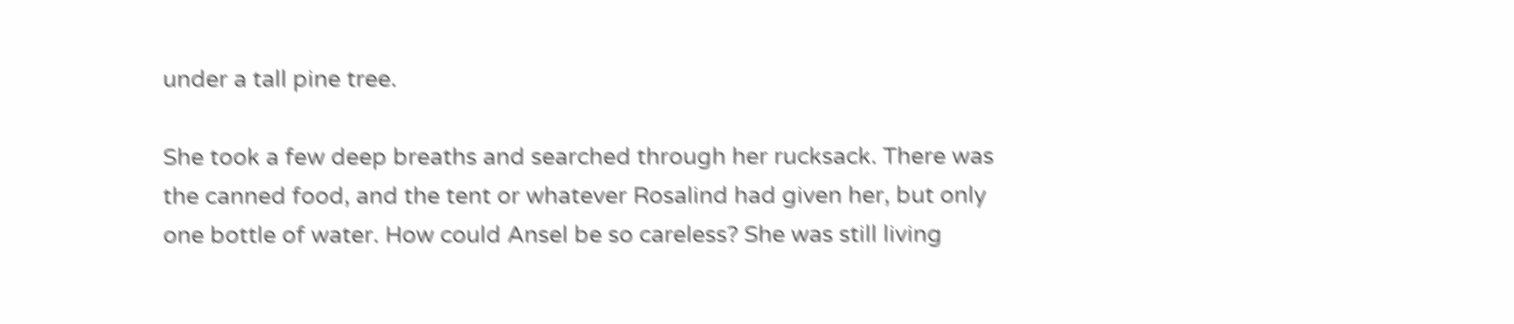under a tall pine tree.

She took a few deep breaths and searched through her rucksack. There was the canned food, and the tent or whatever Rosalind had given her, but only one bottle of water. How could Ansel be so careless? She was still living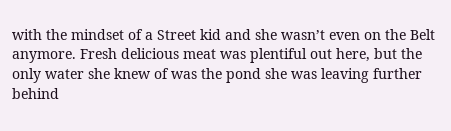with the mindset of a Street kid and she wasn’t even on the Belt anymore. Fresh delicious meat was plentiful out here, but the only water she knew of was the pond she was leaving further behind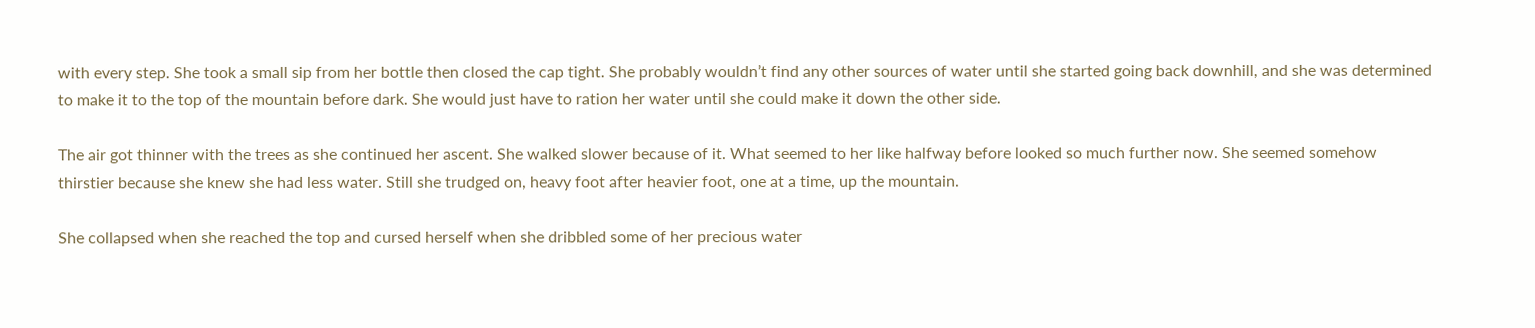with every step. She took a small sip from her bottle then closed the cap tight. She probably wouldn’t find any other sources of water until she started going back downhill, and she was determined to make it to the top of the mountain before dark. She would just have to ration her water until she could make it down the other side.

The air got thinner with the trees as she continued her ascent. She walked slower because of it. What seemed to her like halfway before looked so much further now. She seemed somehow thirstier because she knew she had less water. Still she trudged on, heavy foot after heavier foot, one at a time, up the mountain.

She collapsed when she reached the top and cursed herself when she dribbled some of her precious water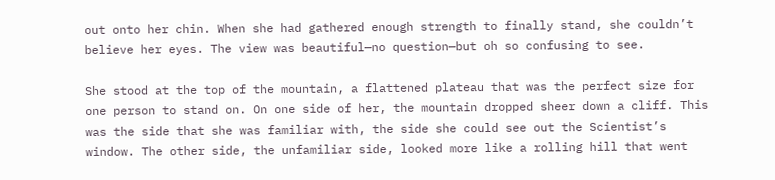out onto her chin. When she had gathered enough strength to finally stand, she couldn’t believe her eyes. The view was beautiful—no question—but oh so confusing to see.

She stood at the top of the mountain, a flattened plateau that was the perfect size for one person to stand on. On one side of her, the mountain dropped sheer down a cliff. This was the side that she was familiar with, the side she could see out the Scientist’s window. The other side, the unfamiliar side, looked more like a rolling hill that went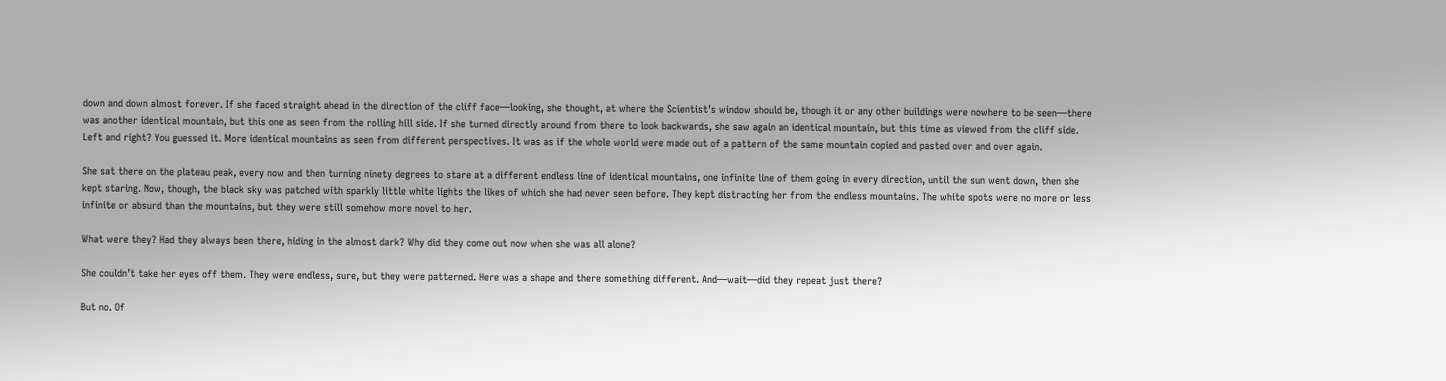down and down almost forever. If she faced straight ahead in the direction of the cliff face—looking, she thought, at where the Scientist’s window should be, though it or any other buildings were nowhere to be seen—there was another identical mountain, but this one as seen from the rolling hill side. If she turned directly around from there to look backwards, she saw again an identical mountain, but this time as viewed from the cliff side. Left and right? You guessed it. More identical mountains as seen from different perspectives. It was as if the whole world were made out of a pattern of the same mountain copied and pasted over and over again.

She sat there on the plateau peak, every now and then turning ninety degrees to stare at a different endless line of identical mountains, one infinite line of them going in every direction, until the sun went down, then she kept staring. Now, though, the black sky was patched with sparkly little white lights the likes of which she had never seen before. They kept distracting her from the endless mountains. The white spots were no more or less infinite or absurd than the mountains, but they were still somehow more novel to her.

What were they? Had they always been there, hiding in the almost dark? Why did they come out now when she was all alone?

She couldn’t take her eyes off them. They were endless, sure, but they were patterned. Here was a shape and there something different. And—wait—did they repeat just there?

But no. Of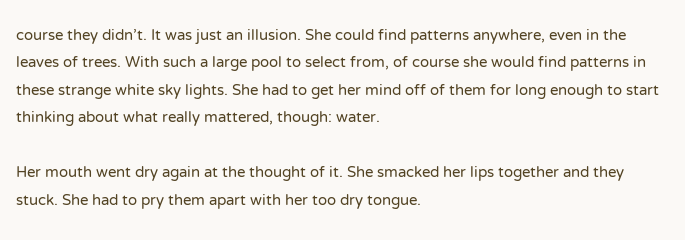course they didn’t. It was just an illusion. She could find patterns anywhere, even in the leaves of trees. With such a large pool to select from, of course she would find patterns in these strange white sky lights. She had to get her mind off of them for long enough to start thinking about what really mattered, though: water.

Her mouth went dry again at the thought of it. She smacked her lips together and they stuck. She had to pry them apart with her too dry tongue.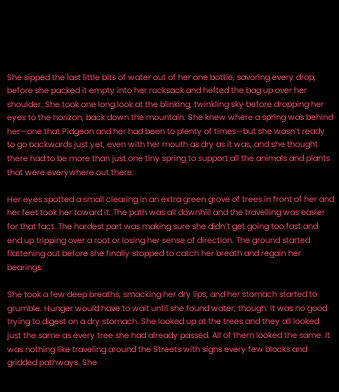She sipped the last little bits of water out of her one bottle, savoring every drop, before she packed it empty into her rucksack and hefted the bag up over her shoulder. She took one long look at the blinking, twinkling sky before dropping her eyes to the horizon, back down the mountain. She knew where a spring was behind her—one that Pidgeon and her had been to plenty of times—but she wasn’t ready to go backwards just yet, even with her mouth as dry as it was, and she thought there had to be more than just one tiny spring to support all the animals and plants that were everywhere out there.

Her eyes spotted a small clearing in an extra green grove of trees in front of her and her feet took her toward it. The path was all downhill and the travelling was easier for that fact. The hardest part was making sure she didn’t get going too fast and end up tripping over a root or losing her sense of direction. The ground started flattening out before she finally stopped to catch her breath and regain her bearings.

She took a few deep breaths, smacking her dry lips, and her stomach started to grumble. Hunger would have to wait until she found water, though. It was no good trying to digest on a dry stomach. She looked up at the trees and they all looked just the same as every tree she had already passed. All of them looked the same. It was nothing like traveling around the Streets with signs every few blocks and gridded pathways. She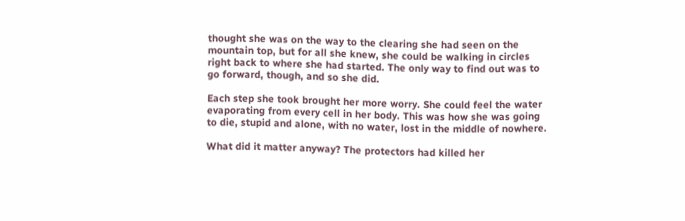thought she was on the way to the clearing she had seen on the mountain top, but for all she knew, she could be walking in circles right back to where she had started. The only way to find out was to go forward, though, and so she did.

Each step she took brought her more worry. She could feel the water evaporating from every cell in her body. This was how she was going to die, stupid and alone, with no water, lost in the middle of nowhere.

What did it matter anyway? The protectors had killed her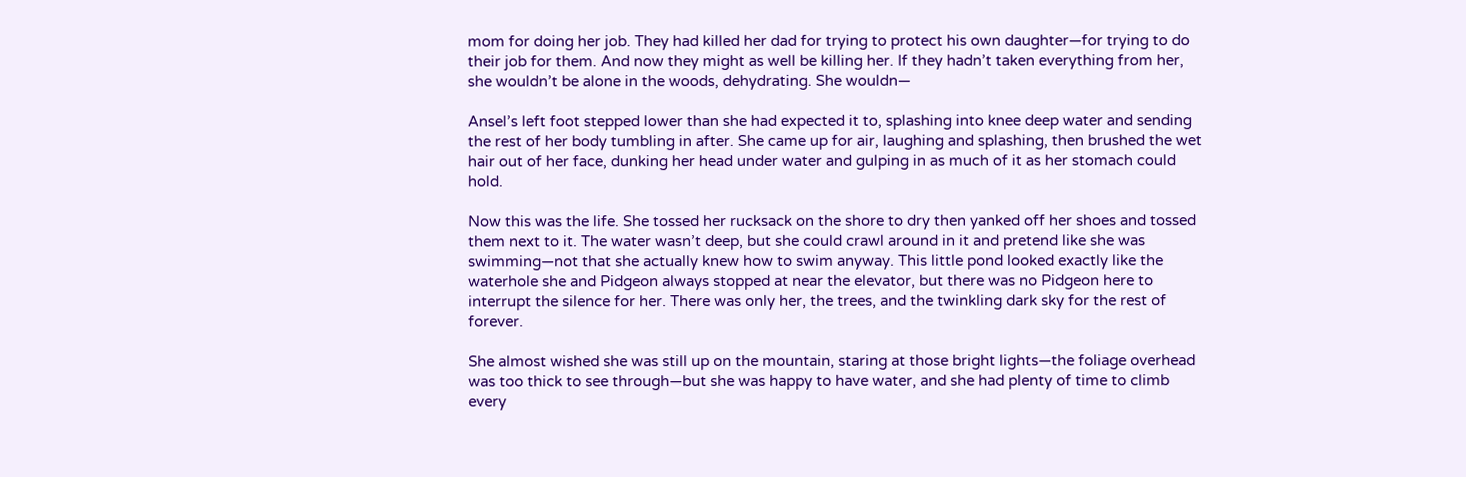mom for doing her job. They had killed her dad for trying to protect his own daughter—for trying to do their job for them. And now they might as well be killing her. If they hadn’t taken everything from her, she wouldn’t be alone in the woods, dehydrating. She wouldn—

Ansel’s left foot stepped lower than she had expected it to, splashing into knee deep water and sending the rest of her body tumbling in after. She came up for air, laughing and splashing, then brushed the wet hair out of her face, dunking her head under water and gulping in as much of it as her stomach could hold.

Now this was the life. She tossed her rucksack on the shore to dry then yanked off her shoes and tossed them next to it. The water wasn’t deep, but she could crawl around in it and pretend like she was swimming—not that she actually knew how to swim anyway. This little pond looked exactly like the waterhole she and Pidgeon always stopped at near the elevator, but there was no Pidgeon here to interrupt the silence for her. There was only her, the trees, and the twinkling dark sky for the rest of forever.

She almost wished she was still up on the mountain, staring at those bright lights—the foliage overhead was too thick to see through—but she was happy to have water, and she had plenty of time to climb every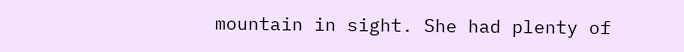mountain in sight. She had plenty of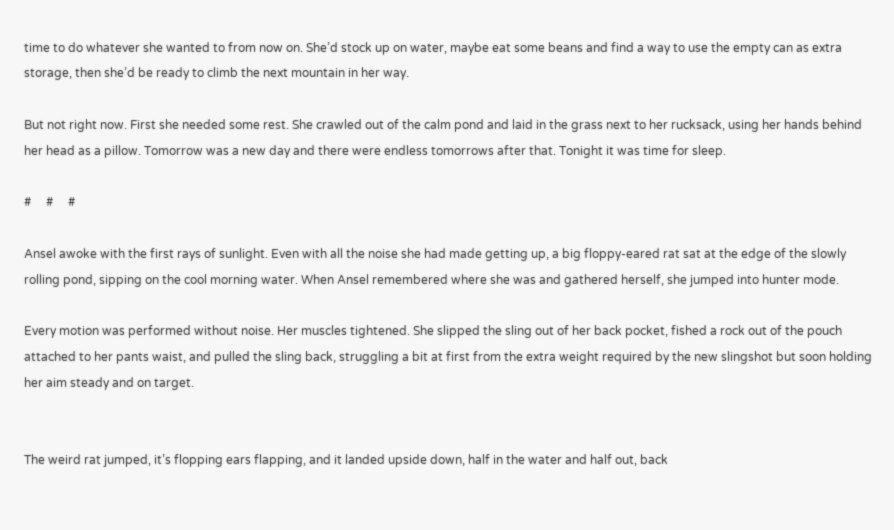time to do whatever she wanted to from now on. She’d stock up on water, maybe eat some beans and find a way to use the empty can as extra storage, then she’d be ready to climb the next mountain in her way.

But not right now. First she needed some rest. She crawled out of the calm pond and laid in the grass next to her rucksack, using her hands behind her head as a pillow. Tomorrow was a new day and there were endless tomorrows after that. Tonight it was time for sleep.

#     #     #

Ansel awoke with the first rays of sunlight. Even with all the noise she had made getting up, a big floppy-eared rat sat at the edge of the slowly rolling pond, sipping on the cool morning water. When Ansel remembered where she was and gathered herself, she jumped into hunter mode.

Every motion was performed without noise. Her muscles tightened. She slipped the sling out of her back pocket, fished a rock out of the pouch attached to her pants waist, and pulled the sling back, struggling a bit at first from the extra weight required by the new slingshot but soon holding her aim steady and on target.


The weird rat jumped, it’s flopping ears flapping, and it landed upside down, half in the water and half out, back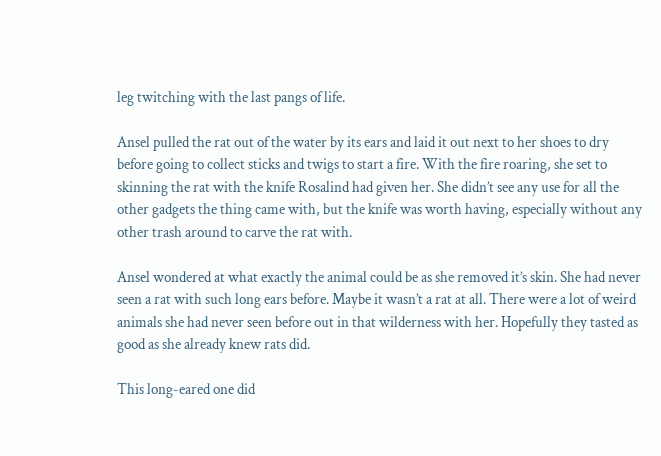leg twitching with the last pangs of life.

Ansel pulled the rat out of the water by its ears and laid it out next to her shoes to dry before going to collect sticks and twigs to start a fire. With the fire roaring, she set to skinning the rat with the knife Rosalind had given her. She didn’t see any use for all the other gadgets the thing came with, but the knife was worth having, especially without any other trash around to carve the rat with.

Ansel wondered at what exactly the animal could be as she removed it’s skin. She had never seen a rat with such long ears before. Maybe it wasn’t a rat at all. There were a lot of weird animals she had never seen before out in that wilderness with her. Hopefully they tasted as good as she already knew rats did.

This long-eared one did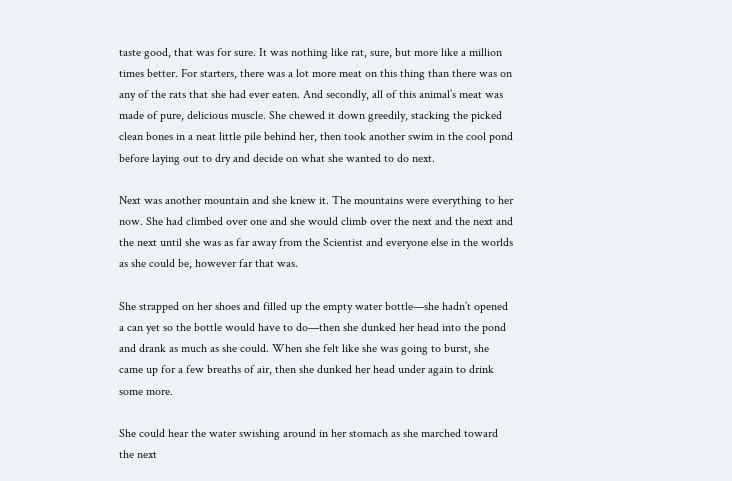taste good, that was for sure. It was nothing like rat, sure, but more like a million times better. For starters, there was a lot more meat on this thing than there was on any of the rats that she had ever eaten. And secondly, all of this animal’s meat was made of pure, delicious muscle. She chewed it down greedily, stacking the picked clean bones in a neat little pile behind her, then took another swim in the cool pond before laying out to dry and decide on what she wanted to do next.

Next was another mountain and she knew it. The mountains were everything to her now. She had climbed over one and she would climb over the next and the next and the next until she was as far away from the Scientist and everyone else in the worlds as she could be, however far that was.

She strapped on her shoes and filled up the empty water bottle—she hadn’t opened a can yet so the bottle would have to do—then she dunked her head into the pond and drank as much as she could. When she felt like she was going to burst, she came up for a few breaths of air, then she dunked her head under again to drink some more.

She could hear the water swishing around in her stomach as she marched toward the next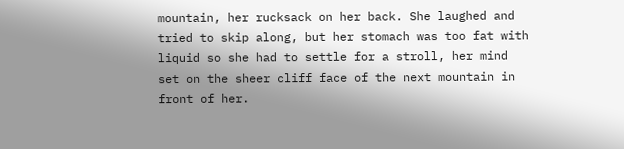mountain, her rucksack on her back. She laughed and tried to skip along, but her stomach was too fat with liquid so she had to settle for a stroll, her mind set on the sheer cliff face of the next mountain in front of her.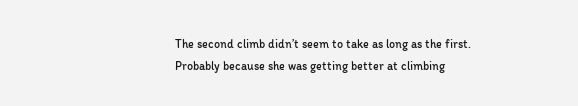The second climb didn’t seem to take as long as the first. Probably because she was getting better at climbing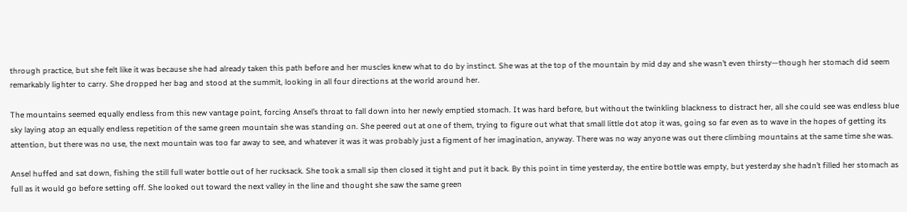through practice, but she felt like it was because she had already taken this path before and her muscles knew what to do by instinct. She was at the top of the mountain by mid day and she wasn’t even thirsty—though her stomach did seem remarkably lighter to carry. She dropped her bag and stood at the summit, looking in all four directions at the world around her.

The mountains seemed equally endless from this new vantage point, forcing Ansel’s throat to fall down into her newly emptied stomach. It was hard before, but without the twinkling blackness to distract her, all she could see was endless blue sky laying atop an equally endless repetition of the same green mountain she was standing on. She peered out at one of them, trying to figure out what that small little dot atop it was, going so far even as to wave in the hopes of getting its attention, but there was no use, the next mountain was too far away to see, and whatever it was it was probably just a figment of her imagination, anyway. There was no way anyone was out there climbing mountains at the same time she was.

Ansel huffed and sat down, fishing the still full water bottle out of her rucksack. She took a small sip then closed it tight and put it back. By this point in time yesterday, the entire bottle was empty, but yesterday she hadn’t filled her stomach as full as it would go before setting off. She looked out toward the next valley in the line and thought she saw the same green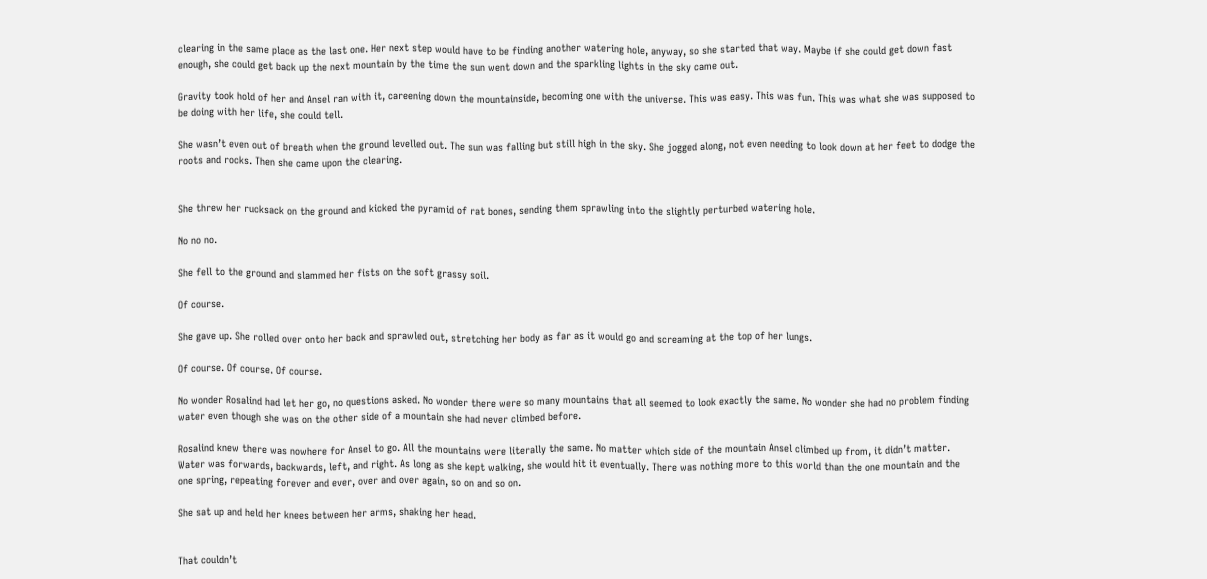clearing in the same place as the last one. Her next step would have to be finding another watering hole, anyway, so she started that way. Maybe if she could get down fast enough, she could get back up the next mountain by the time the sun went down and the sparkling lights in the sky came out.

Gravity took hold of her and Ansel ran with it, careening down the mountainside, becoming one with the universe. This was easy. This was fun. This was what she was supposed to be doing with her life, she could tell.

She wasn’t even out of breath when the ground levelled out. The sun was falling but still high in the sky. She jogged along, not even needing to look down at her feet to dodge the roots and rocks. Then she came upon the clearing.


She threw her rucksack on the ground and kicked the pyramid of rat bones, sending them sprawling into the slightly perturbed watering hole.

No no no.

She fell to the ground and slammed her fists on the soft grassy soil.

Of course.

She gave up. She rolled over onto her back and sprawled out, stretching her body as far as it would go and screaming at the top of her lungs.

Of course. Of course. Of course.

No wonder Rosalind had let her go, no questions asked. No wonder there were so many mountains that all seemed to look exactly the same. No wonder she had no problem finding water even though she was on the other side of a mountain she had never climbed before.

Rosalind knew there was nowhere for Ansel to go. All the mountains were literally the same. No matter which side of the mountain Ansel climbed up from, it didn’t matter. Water was forwards, backwards, left, and right. As long as she kept walking, she would hit it eventually. There was nothing more to this world than the one mountain and the one spring, repeating forever and ever, over and over again, so on and so on.

She sat up and held her knees between her arms, shaking her head.


That couldn’t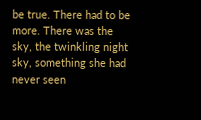be true. There had to be more. There was the sky, the twinkling night sky, something she had never seen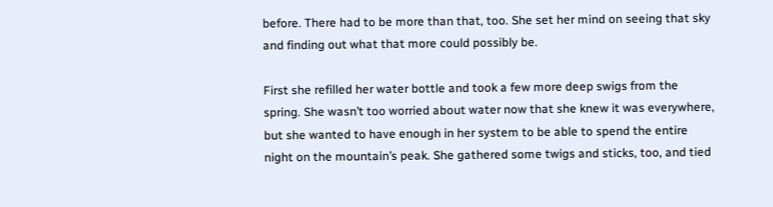before. There had to be more than that, too. She set her mind on seeing that sky and finding out what that more could possibly be.

First she refilled her water bottle and took a few more deep swigs from the spring. She wasn’t too worried about water now that she knew it was everywhere, but she wanted to have enough in her system to be able to spend the entire night on the mountain’s peak. She gathered some twigs and sticks, too, and tied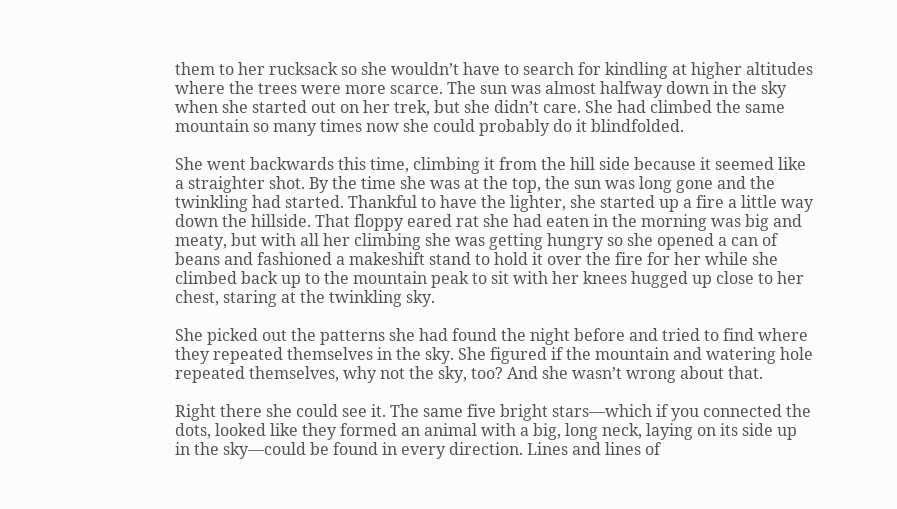them to her rucksack so she wouldn’t have to search for kindling at higher altitudes where the trees were more scarce. The sun was almost halfway down in the sky when she started out on her trek, but she didn’t care. She had climbed the same mountain so many times now she could probably do it blindfolded.

She went backwards this time, climbing it from the hill side because it seemed like a straighter shot. By the time she was at the top, the sun was long gone and the twinkling had started. Thankful to have the lighter, she started up a fire a little way down the hillside. That floppy eared rat she had eaten in the morning was big and meaty, but with all her climbing she was getting hungry so she opened a can of beans and fashioned a makeshift stand to hold it over the fire for her while she climbed back up to the mountain peak to sit with her knees hugged up close to her chest, staring at the twinkling sky.

She picked out the patterns she had found the night before and tried to find where they repeated themselves in the sky. She figured if the mountain and watering hole repeated themselves, why not the sky, too? And she wasn’t wrong about that.

Right there she could see it. The same five bright stars—which if you connected the dots, looked like they formed an animal with a big, long neck, laying on its side up in the sky—could be found in every direction. Lines and lines of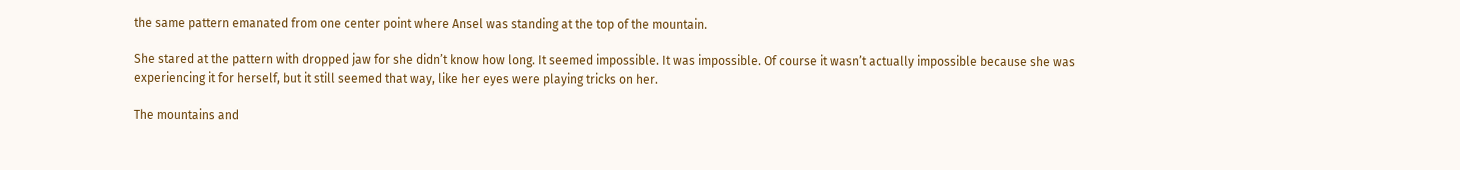the same pattern emanated from one center point where Ansel was standing at the top of the mountain.

She stared at the pattern with dropped jaw for she didn’t know how long. It seemed impossible. It was impossible. Of course it wasn’t actually impossible because she was experiencing it for herself, but it still seemed that way, like her eyes were playing tricks on her.

The mountains and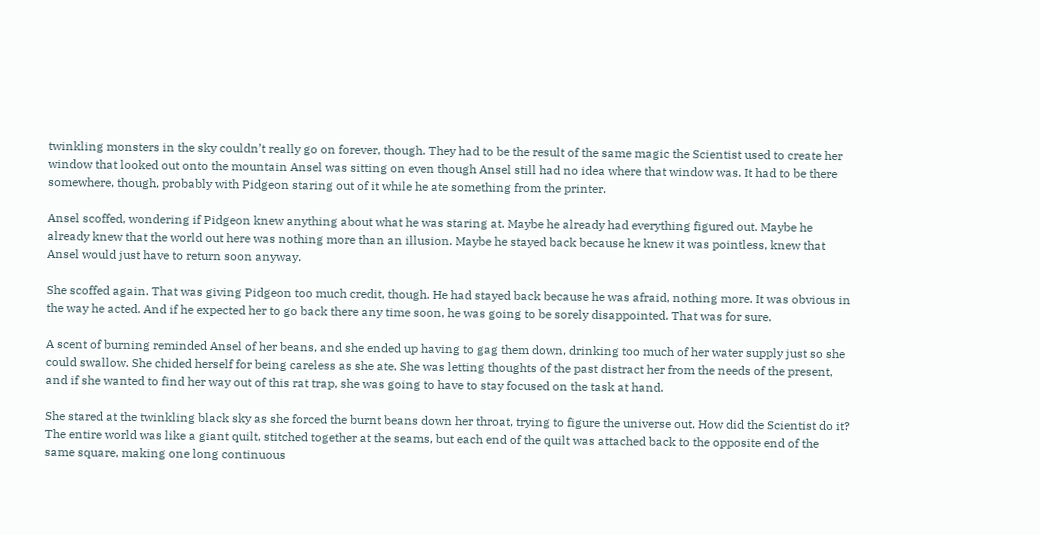twinkling monsters in the sky couldn’t really go on forever, though. They had to be the result of the same magic the Scientist used to create her window that looked out onto the mountain Ansel was sitting on even though Ansel still had no idea where that window was. It had to be there somewhere, though, probably with Pidgeon staring out of it while he ate something from the printer.

Ansel scoffed, wondering if Pidgeon knew anything about what he was staring at. Maybe he already had everything figured out. Maybe he already knew that the world out here was nothing more than an illusion. Maybe he stayed back because he knew it was pointless, knew that Ansel would just have to return soon anyway.

She scoffed again. That was giving Pidgeon too much credit, though. He had stayed back because he was afraid, nothing more. It was obvious in the way he acted. And if he expected her to go back there any time soon, he was going to be sorely disappointed. That was for sure.

A scent of burning reminded Ansel of her beans, and she ended up having to gag them down, drinking too much of her water supply just so she could swallow. She chided herself for being careless as she ate. She was letting thoughts of the past distract her from the needs of the present, and if she wanted to find her way out of this rat trap, she was going to have to stay focused on the task at hand.

She stared at the twinkling black sky as she forced the burnt beans down her throat, trying to figure the universe out. How did the Scientist do it? The entire world was like a giant quilt, stitched together at the seams, but each end of the quilt was attached back to the opposite end of the same square, making one long continuous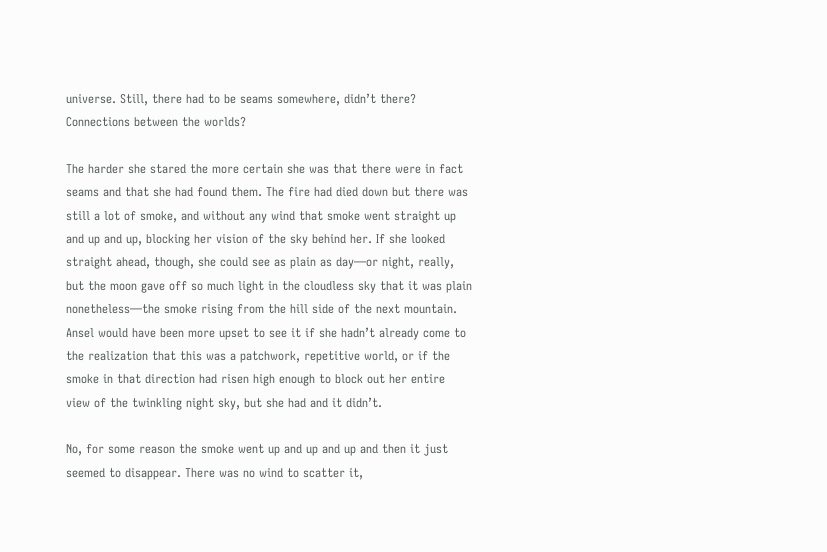universe. Still, there had to be seams somewhere, didn’t there? Connections between the worlds?

The harder she stared the more certain she was that there were in fact seams and that she had found them. The fire had died down but there was still a lot of smoke, and without any wind that smoke went straight up and up and up, blocking her vision of the sky behind her. If she looked straight ahead, though, she could see as plain as day—or night, really, but the moon gave off so much light in the cloudless sky that it was plain nonetheless—the smoke rising from the hill side of the next mountain. Ansel would have been more upset to see it if she hadn’t already come to the realization that this was a patchwork, repetitive world, or if the smoke in that direction had risen high enough to block out her entire view of the twinkling night sky, but she had and it didn’t.

No, for some reason the smoke went up and up and up and then it just seemed to disappear. There was no wind to scatter it,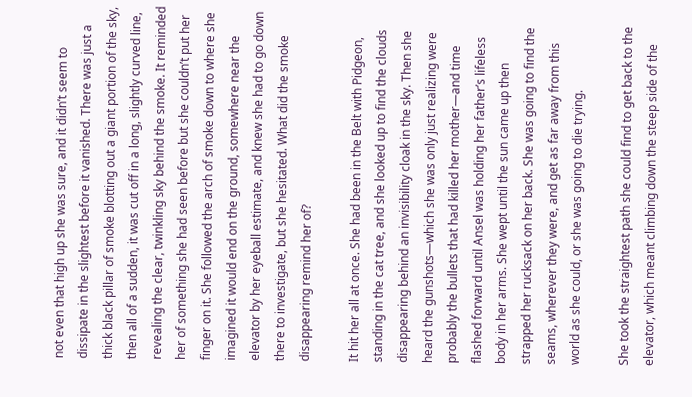not even that high up she was sure, and it didn’t seem to dissipate in the slightest before it vanished. There was just a thick black pillar of smoke blotting out a giant portion of the sky, then all of a sudden, it was cut off in a long, slightly curved line, revealing the clear, twinkling sky behind the smoke. It reminded her of something she had seen before but she couldn’t put her finger on it. She followed the arch of smoke down to where she imagined it would end on the ground, somewhere near the elevator by her eyeball estimate, and knew she had to go down there to investigate, but she hesitated. What did the smoke disappearing remind her of?

It hit her all at once. She had been in the Belt with Pidgeon, standing in the cat tree, and she looked up to find the clouds disappearing behind an invisibility cloak in the sky. Then she heard the gunshots—which she was only just realizing were probably the bullets that had killed her mother—and time flashed forward until Ansel was holding her father’s lifeless body in her arms. She wept until the sun came up then strapped her rucksack on her back. She was going to find the seams, wherever they were, and get as far away from this world as she could, or she was going to die trying.

She took the straightest path she could find to get back to the elevator, which meant climbing down the steep side of the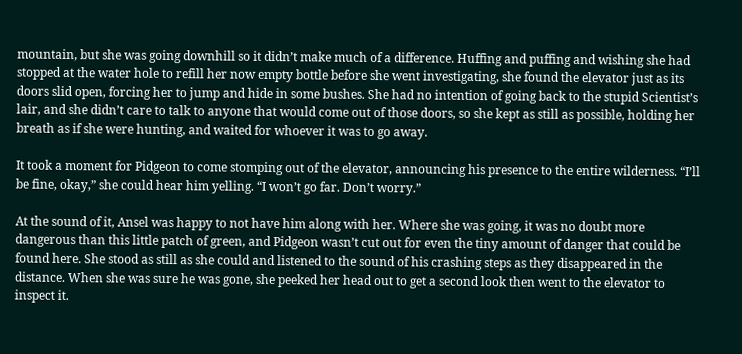mountain, but she was going downhill so it didn’t make much of a difference. Huffing and puffing and wishing she had stopped at the water hole to refill her now empty bottle before she went investigating, she found the elevator just as its doors slid open, forcing her to jump and hide in some bushes. She had no intention of going back to the stupid Scientist’s lair, and she didn’t care to talk to anyone that would come out of those doors, so she kept as still as possible, holding her breath as if she were hunting, and waited for whoever it was to go away.

It took a moment for Pidgeon to come stomping out of the elevator, announcing his presence to the entire wilderness. “I’ll be fine, okay,” she could hear him yelling. “I won’t go far. Don’t worry.”

At the sound of it, Ansel was happy to not have him along with her. Where she was going, it was no doubt more dangerous than this little patch of green, and Pidgeon wasn’t cut out for even the tiny amount of danger that could be found here. She stood as still as she could and listened to the sound of his crashing steps as they disappeared in the distance. When she was sure he was gone, she peeked her head out to get a second look then went to the elevator to inspect it.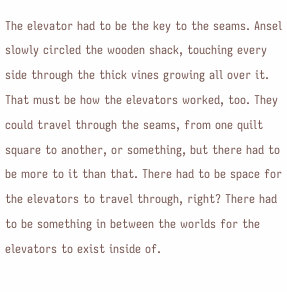The elevator had to be the key to the seams. Ansel slowly circled the wooden shack, touching every side through the thick vines growing all over it. That must be how the elevators worked, too. They could travel through the seams, from one quilt square to another, or something, but there had to be more to it than that. There had to be space for the elevators to travel through, right? There had to be something in between the worlds for the elevators to exist inside of.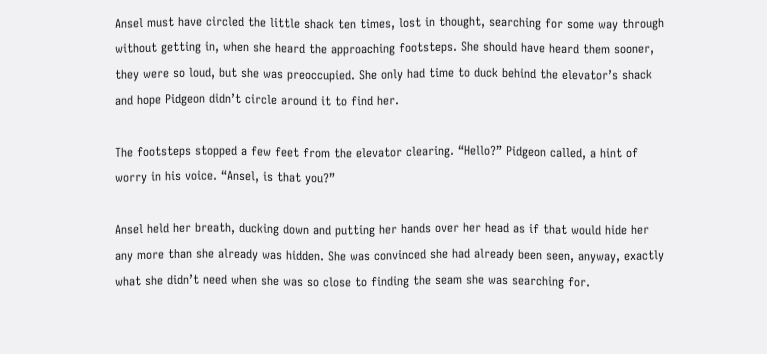Ansel must have circled the little shack ten times, lost in thought, searching for some way through without getting in, when she heard the approaching footsteps. She should have heard them sooner, they were so loud, but she was preoccupied. She only had time to duck behind the elevator’s shack and hope Pidgeon didn’t circle around it to find her.

The footsteps stopped a few feet from the elevator clearing. “Hello?” Pidgeon called, a hint of worry in his voice. “Ansel, is that you?”

Ansel held her breath, ducking down and putting her hands over her head as if that would hide her any more than she already was hidden. She was convinced she had already been seen, anyway, exactly what she didn’t need when she was so close to finding the seam she was searching for.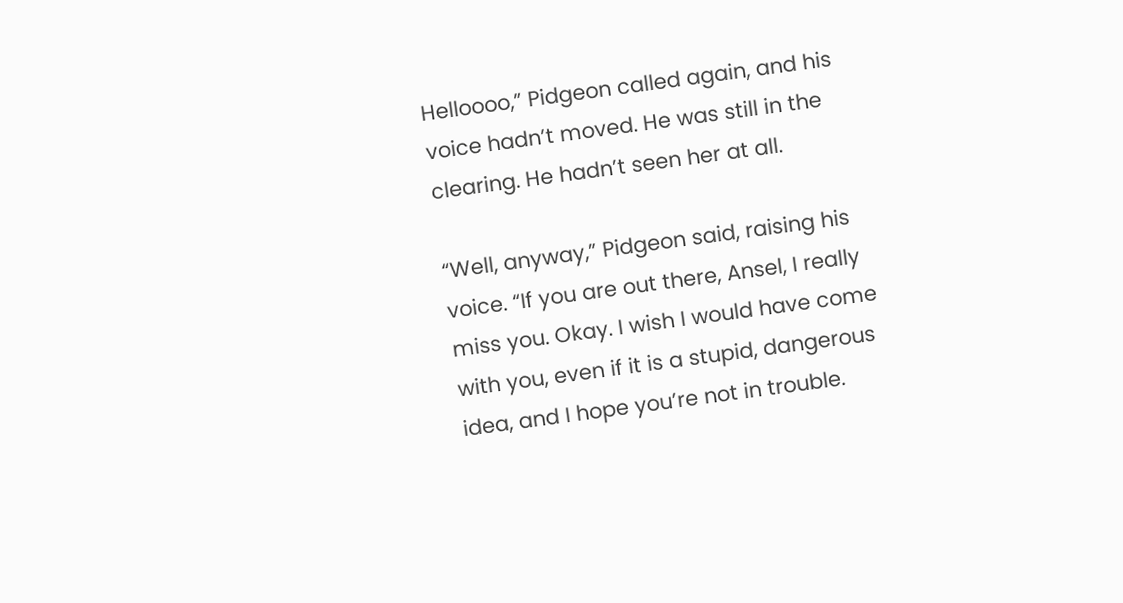Helloooo,” Pidgeon called again, and his voice hadn’t moved. He was still in the clearing. He hadn’t seen her at all.

“Well, anyway,” Pidgeon said, raising his voice. “If you are out there, Ansel, I really miss you. Okay. I wish I would have come with you, even if it is a stupid, dangerous idea, and I hope you’re not in trouble.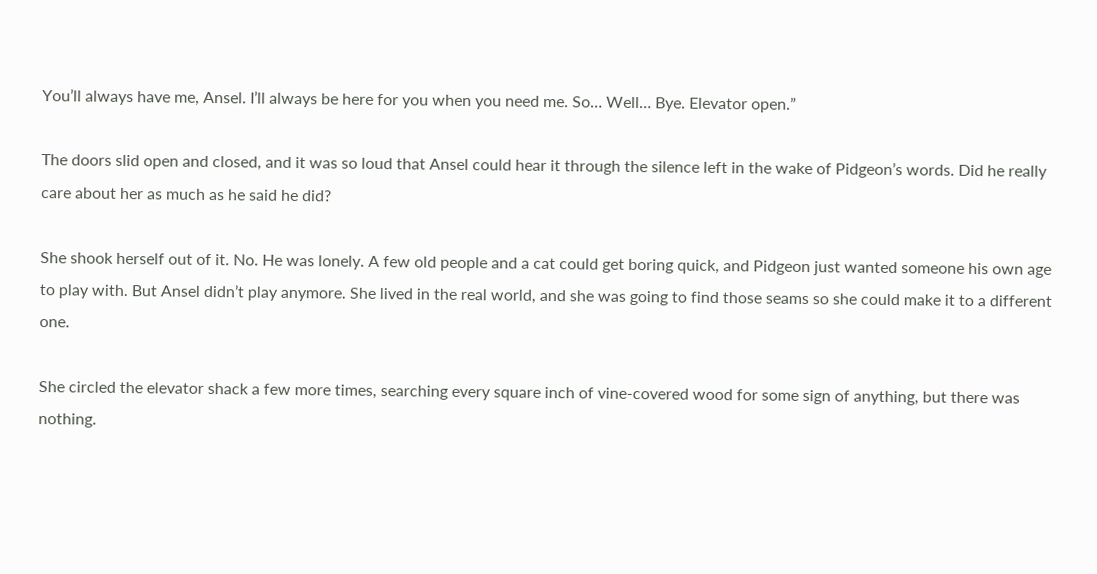You’ll always have me, Ansel. I’ll always be here for you when you need me. So… Well… Bye. Elevator open.”

The doors slid open and closed, and it was so loud that Ansel could hear it through the silence left in the wake of Pidgeon’s words. Did he really care about her as much as he said he did?

She shook herself out of it. No. He was lonely. A few old people and a cat could get boring quick, and Pidgeon just wanted someone his own age to play with. But Ansel didn’t play anymore. She lived in the real world, and she was going to find those seams so she could make it to a different one.

She circled the elevator shack a few more times, searching every square inch of vine-covered wood for some sign of anything, but there was nothing.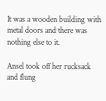It was a wooden building with metal doors and there was nothing else to it.

Ansel took off her rucksack and flung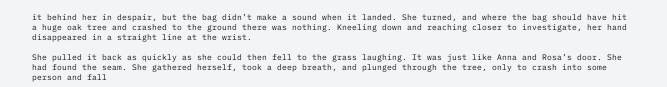it behind her in despair, but the bag didn’t make a sound when it landed. She turned, and where the bag should have hit a huge oak tree and crashed to the ground there was nothing. Kneeling down and reaching closer to investigate, her hand disappeared in a straight line at the wrist.

She pulled it back as quickly as she could then fell to the grass laughing. It was just like Anna and Rosa’s door. She had found the seam. She gathered herself, took a deep breath, and plunged through the tree, only to crash into some person and fall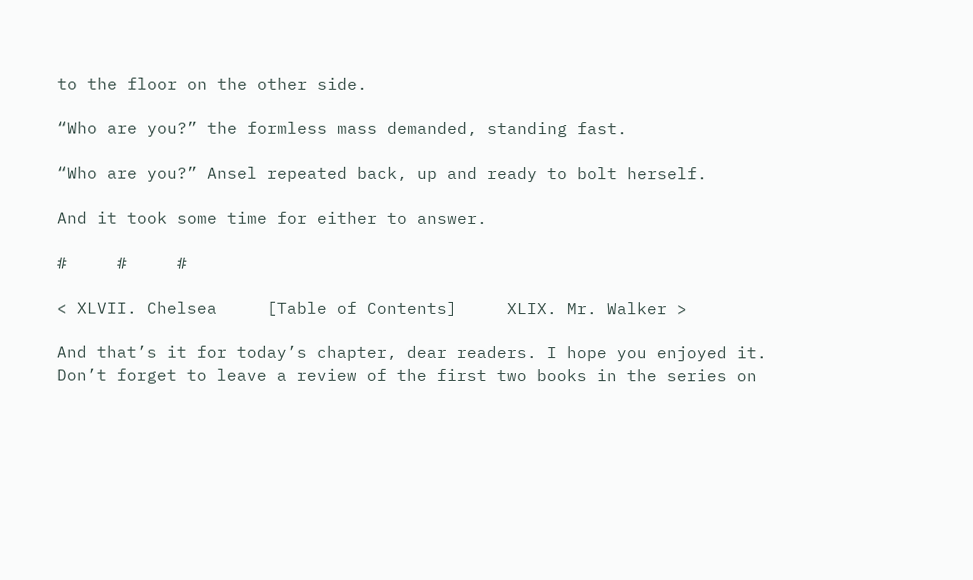to the floor on the other side.

“Who are you?” the formless mass demanded, standing fast.

“Who are you?” Ansel repeated back, up and ready to bolt herself.

And it took some time for either to answer.

#     #     #

< XLVII. Chelsea     [Table of Contents]     XLIX. Mr. Walker >

And that’s it for today’s chapter, dear readers. I hope you enjoyed it. Don’t forget to leave a review of the first two books in the series on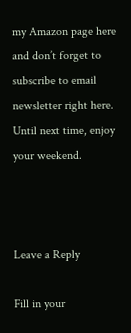my Amazon page here and don’t forget to subscribe to email newsletter right here. Until next time, enjoy your weekend.



Leave a Reply

Fill in your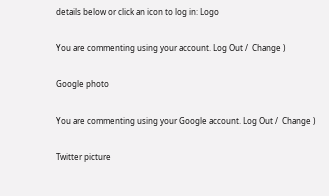details below or click an icon to log in: Logo

You are commenting using your account. Log Out /  Change )

Google photo

You are commenting using your Google account. Log Out /  Change )

Twitter picture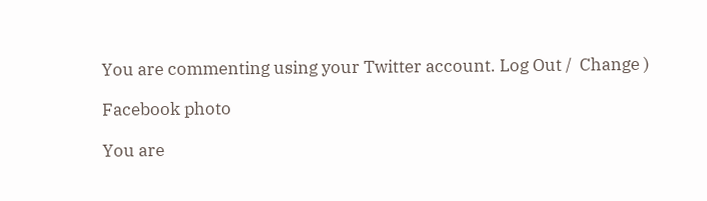You are commenting using your Twitter account. Log Out /  Change )

Facebook photo

You are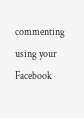commenting using your Facebook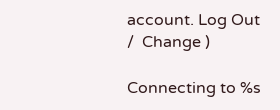account. Log Out /  Change )

Connecting to %s